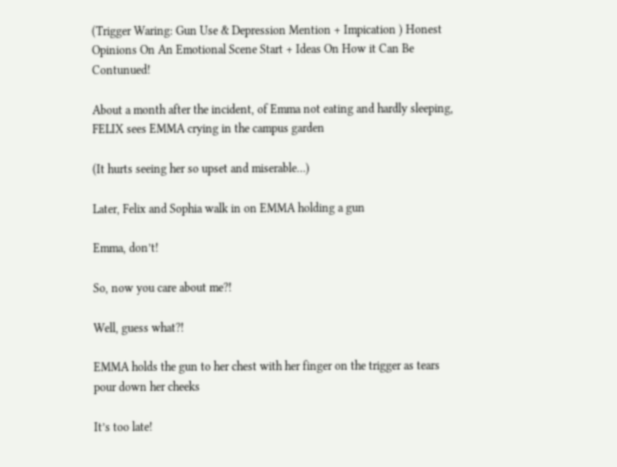(Trigger Waring: Gun Use & Depression Mention + Impication ) Honest Opinions On An Emotional Scene Start + Ideas On How it Can Be Contunued!

About a month after the incident, of Emma not eating and hardly sleeping, FELIX sees EMMA crying in the campus garden

(It hurts seeing her so upset and miserable…)

Later, Felix and Sophia walk in on EMMA holding a gun

Emma, don’t!

So, now you care about me?!

Well, guess what?!

EMMA holds the gun to her chest with her finger on the trigger as tears pour down her cheeks

It’s too late!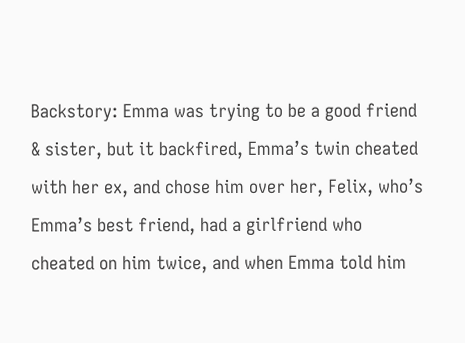Backstory: Emma was trying to be a good friend & sister, but it backfired, Emma’s twin cheated with her ex, and chose him over her, Felix, who’s Emma’s best friend, had a girlfriend who cheated on him twice, and when Emma told him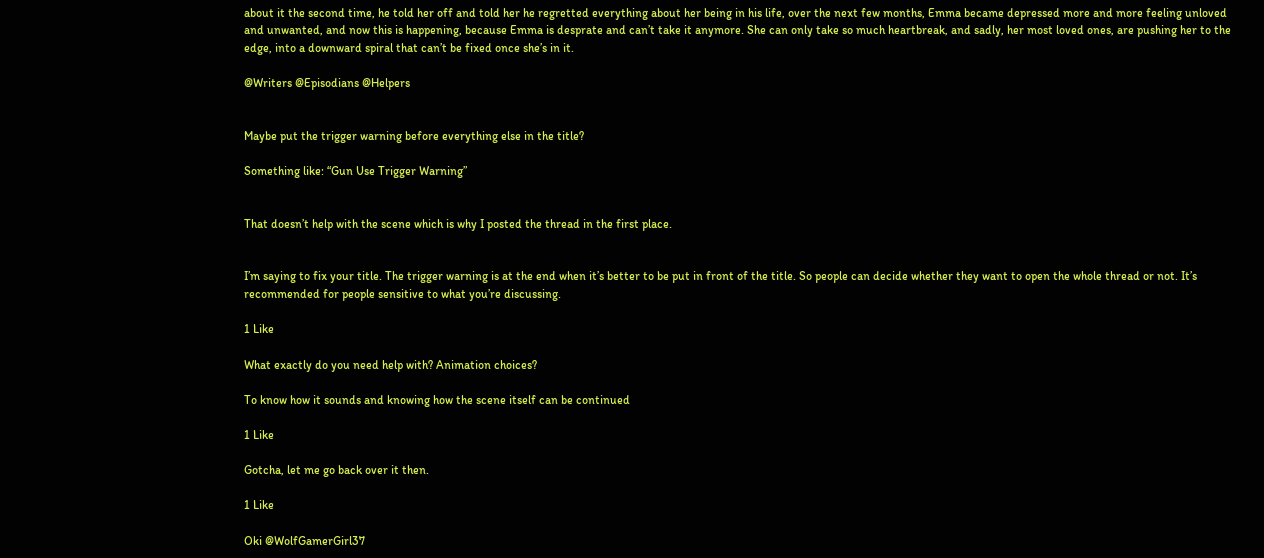about it the second time, he told her off and told her he regretted everything about her being in his life, over the next few months, Emma became depressed more and more feeling unloved and unwanted, and now this is happening, because Emma is desprate and can’t take it anymore. She can only take so much heartbreak, and sadly, her most loved ones, are pushing her to the edge, into a downward spiral that can’t be fixed once she’s in it.

@Writers @Episodians @Helpers


Maybe put the trigger warning before everything else in the title?

Something like: “Gun Use Trigger Warning”


That doesn’t help with the scene which is why I posted the thread in the first place.


I’m saying to fix your title. The trigger warning is at the end when it’s better to be put in front of the title. So people can decide whether they want to open the whole thread or not. It’s recommended for people sensitive to what you’re discussing.

1 Like

What exactly do you need help with? Animation choices?

To know how it sounds and knowing how the scene itself can be continued

1 Like

Gotcha, let me go back over it then.

1 Like

Oki @WolfGamerGirl37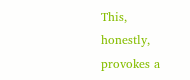This, honestly, provokes a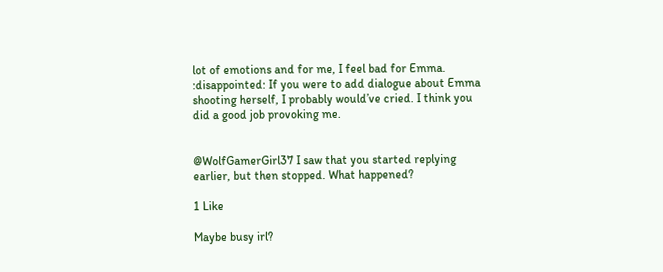lot of emotions and for me, I feel bad for Emma. :disappointed: If you were to add dialogue about Emma shooting herself, I probably would’ve cried. I think you did a good job provoking me.


@WolfGamerGirl37 I saw that you started replying earlier, but then stopped. What happened?

1 Like

Maybe busy irl?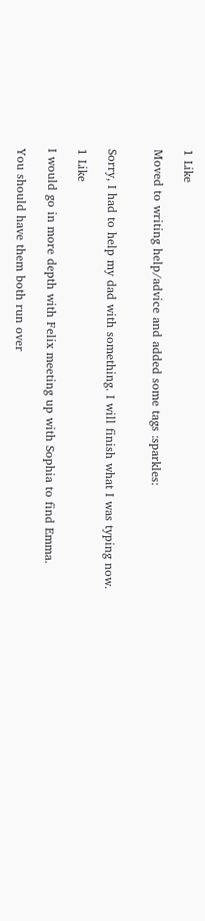1 Like

Moved to writing help/advice and added some tags :sparkles:


Sorry, I had to help my dad with something. I will finish what I was typing now.

1 Like

I would go in more depth with Felix meeting up with Sophia to find Emma.

You should have them both run over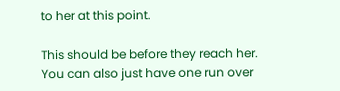to her at this point.

This should be before they reach her. You can also just have one run over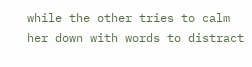while the other tries to calm her down with words to distract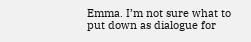Emma. I’m not sure what to put down as dialogue for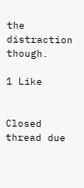the distraction though.

1 Like


Closed thread due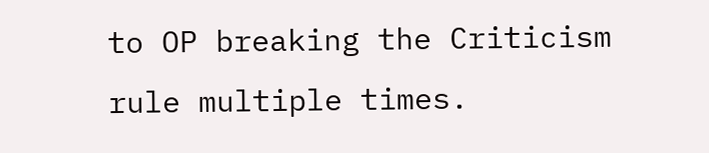to OP breaking the Criticism rule multiple times.